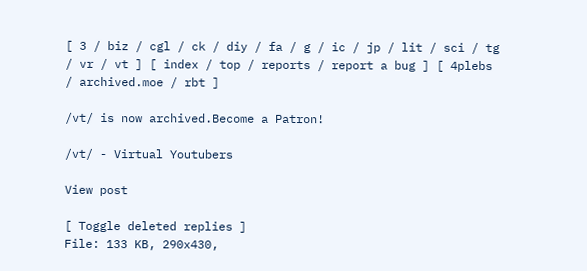[ 3 / biz / cgl / ck / diy / fa / g / ic / jp / lit / sci / tg / vr / vt ] [ index / top / reports / report a bug ] [ 4plebs / archived.moe / rbt ]

/vt/ is now archived.Become a Patron!

/vt/ - Virtual Youtubers

View post

[ Toggle deleted replies ]
File: 133 KB, 290x430,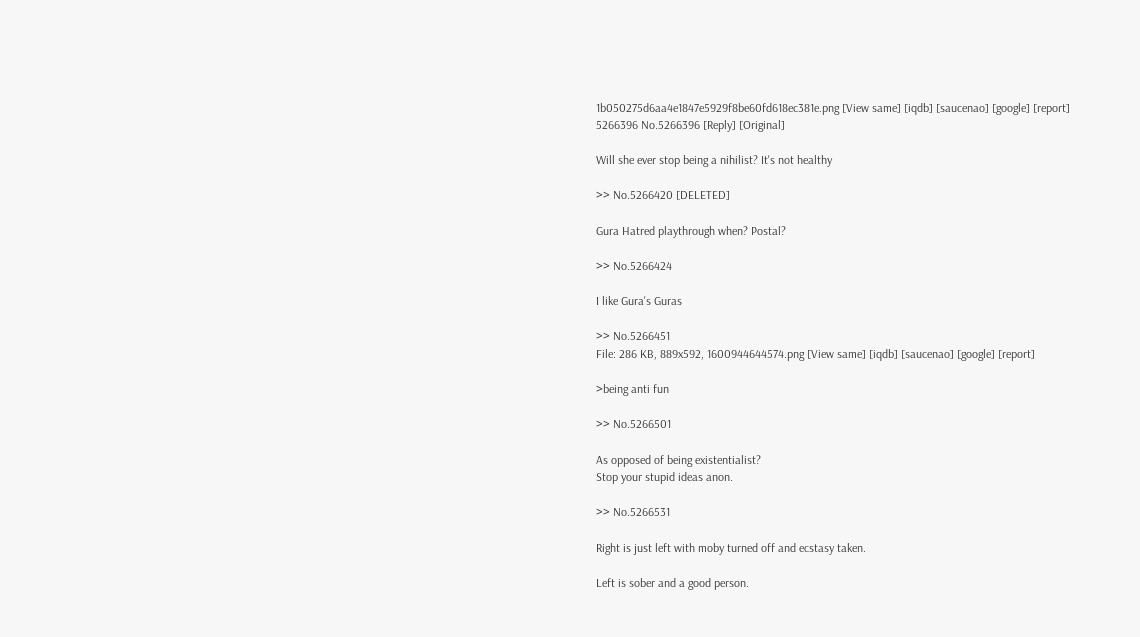1b050275d6aa4e1847e5929f8be60fd618ec381e.png [View same] [iqdb] [saucenao] [google] [report]
5266396 No.5266396 [Reply] [Original]

Will she ever stop being a nihilist? It's not healthy

>> No.5266420 [DELETED]

Gura Hatred playthrough when? Postal?

>> No.5266424

I like Gura's Guras

>> No.5266451
File: 286 KB, 889x592, 1600944644574.png [View same] [iqdb] [saucenao] [google] [report]

>being anti fun

>> No.5266501

As opposed of being existentialist?
Stop your stupid ideas anon.

>> No.5266531

Right is just left with moby turned off and ecstasy taken.

Left is sober and a good person.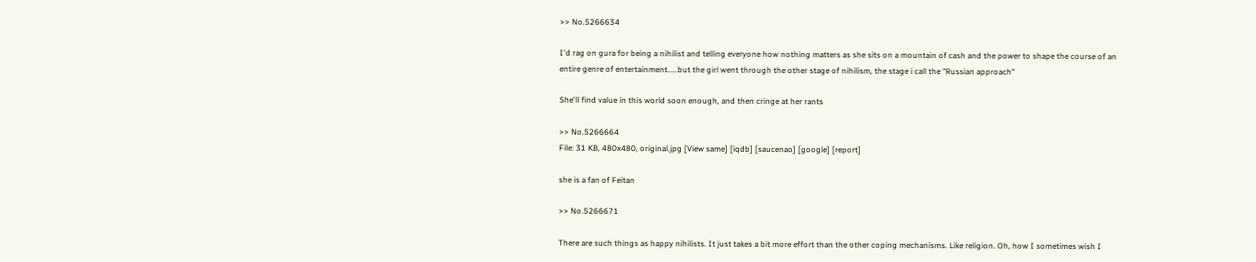>> No.5266634

I'd rag on gura for being a nihilist and telling everyone how nothing matters as she sits on a mountain of cash and the power to shape the course of an entire genre of entertainment.....but the girl went through the other stage of nihilism, the stage i call the "Russian approach"

She'll find value in this world soon enough, and then cringe at her rants

>> No.5266664
File: 31 KB, 480x480, original.jpg [View same] [iqdb] [saucenao] [google] [report]

she is a fan of Feitan

>> No.5266671

There are such things as happy nihilists. It just takes a bit more effort than the other coping mechanisms. Like religion. Oh, how I sometimes wish I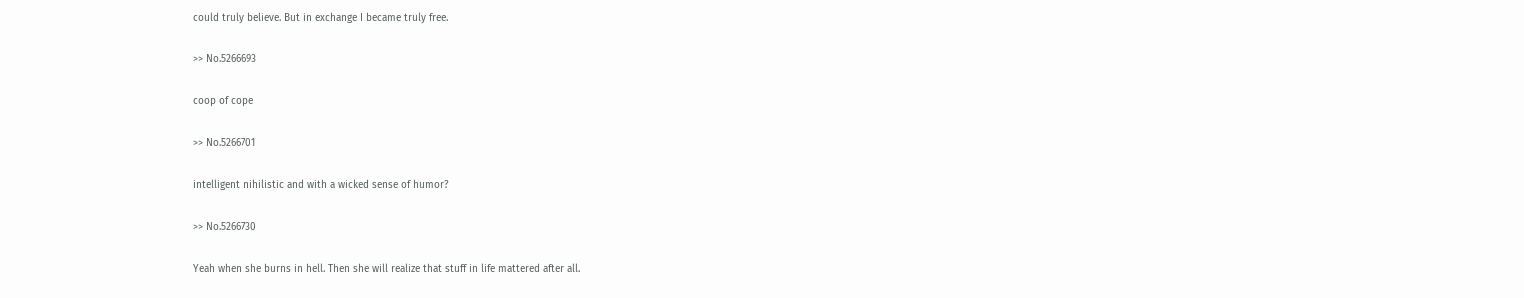could truly believe. But in exchange I became truly free.

>> No.5266693

coop of cope

>> No.5266701

intelligent nihilistic and with a wicked sense of humor?

>> No.5266730

Yeah when she burns in hell. Then she will realize that stuff in life mattered after all.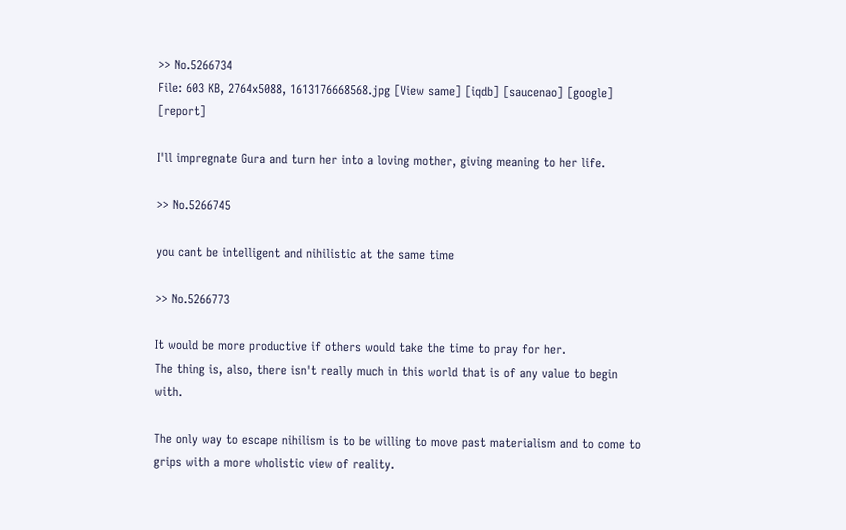>> No.5266734
File: 603 KB, 2764x5088, 1613176668568.jpg [View same] [iqdb] [saucenao] [google] [report]

I'll impregnate Gura and turn her into a loving mother, giving meaning to her life.

>> No.5266745

you cant be intelligent and nihilistic at the same time

>> No.5266773

It would be more productive if others would take the time to pray for her.
The thing is, also, there isn't really much in this world that is of any value to begin with.

The only way to escape nihilism is to be willing to move past materialism and to come to grips with a more wholistic view of reality.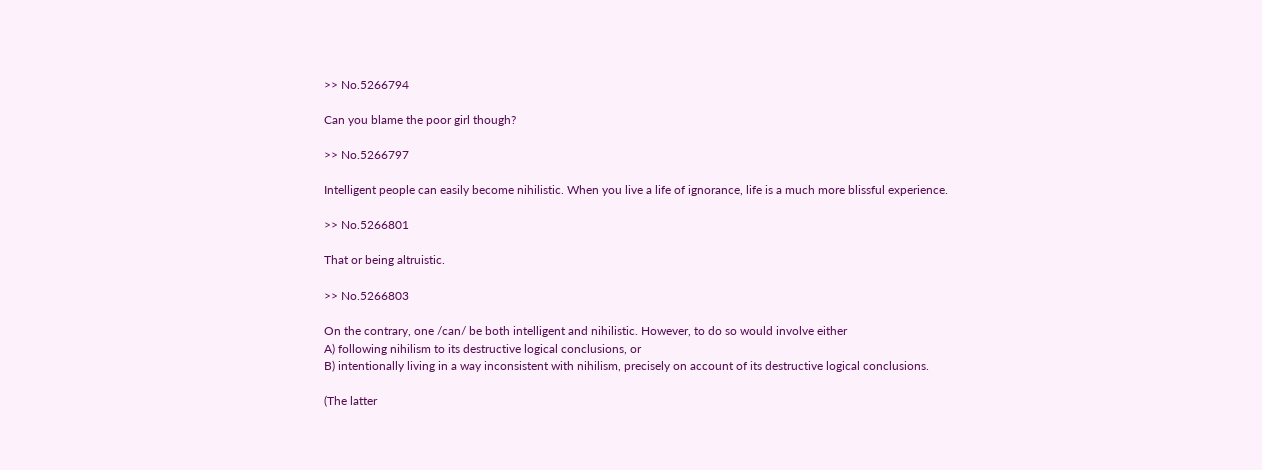>> No.5266794

Can you blame the poor girl though?

>> No.5266797

Intelligent people can easily become nihilistic. When you live a life of ignorance, life is a much more blissful experience.

>> No.5266801

That or being altruistic.

>> No.5266803

On the contrary, one /can/ be both intelligent and nihilistic. However, to do so would involve either
A) following nihilism to its destructive logical conclusions, or
B) intentionally living in a way inconsistent with nihilism, precisely on account of its destructive logical conclusions.

(The latter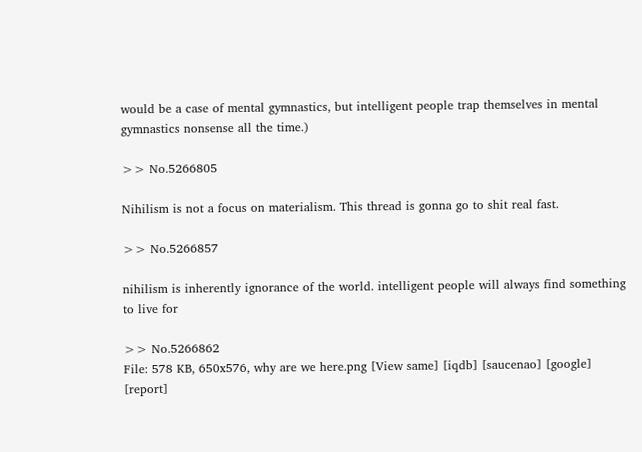would be a case of mental gymnastics, but intelligent people trap themselves in mental gymnastics nonsense all the time.)

>> No.5266805

Nihilism is not a focus on materialism. This thread is gonna go to shit real fast.

>> No.5266857

nihilism is inherently ignorance of the world. intelligent people will always find something to live for

>> No.5266862
File: 578 KB, 650x576, why are we here.png [View same] [iqdb] [saucenao] [google] [report]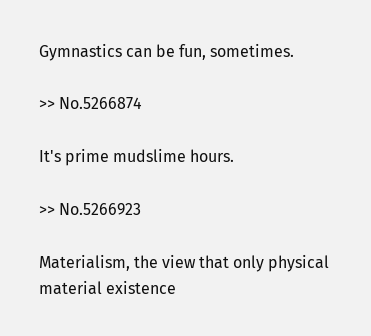Gymnastics can be fun, sometimes.

>> No.5266874

It's prime mudslime hours.

>> No.5266923

Materialism, the view that only physical material existence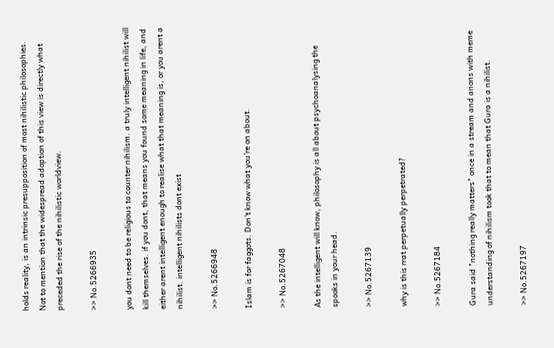holds reality, is an intrinsic presupposition of most nihilistic philosophies. Not to mention that the widespread adoption of this view is directly what preceded the rise of the nihilistic worldview.

>> No.5266935

you dont need to be religious to counter nihilism. a truly intelligent nihilist will kill themselves. if you dont, that means you found some meaning in life, and either arent intelligent enough to realise what that meaning is, or you arent a nihilist. intelligent nihilists dont exist

>> No.5266948

Islam is for faggots. Don't know what you're on about.

>> No.5267048

As the intelligent will know, philosophy is all about psychoanalysing the spooks in your head.

>> No.5267139

why is this rrat perpetually perpetrated?

>> No.5267184

Gura said "nothing really matters" once in a stream and anons with meme understanding of nihilism took that to mean that Gura is a nihilist.

>> No.5267197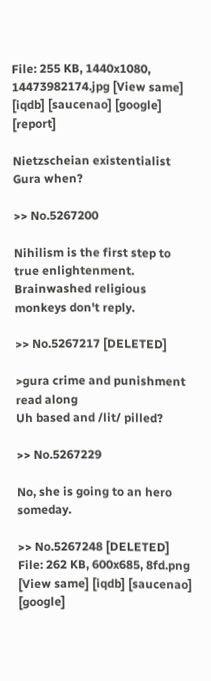File: 255 KB, 1440x1080, 14473982174.jpg [View same] [iqdb] [saucenao] [google] [report]

Nietzscheian existentialist Gura when?

>> No.5267200

Nihilism is the first step to true enlightenment. Brainwashed religious monkeys don't reply.

>> No.5267217 [DELETED]

>gura crime and punishment read along
Uh based and /lit/ pilled?

>> No.5267229

No, she is going to an hero someday.

>> No.5267248 [DELETED]
File: 262 KB, 600x685, 8fd.png [View same] [iqdb] [saucenao] [google]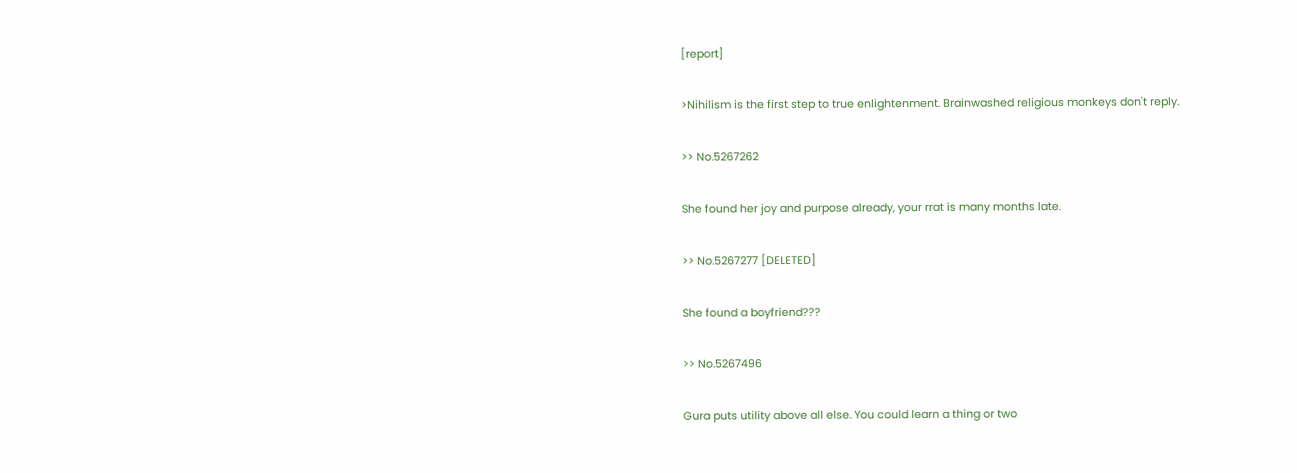[report]

>Nihilism is the first step to true enlightenment. Brainwashed religious monkeys don't reply.

>> No.5267262

She found her joy and purpose already, your rrat is many months late.

>> No.5267277 [DELETED]

She found a boyfriend???

>> No.5267496

Gura puts utility above all else. You could learn a thing or two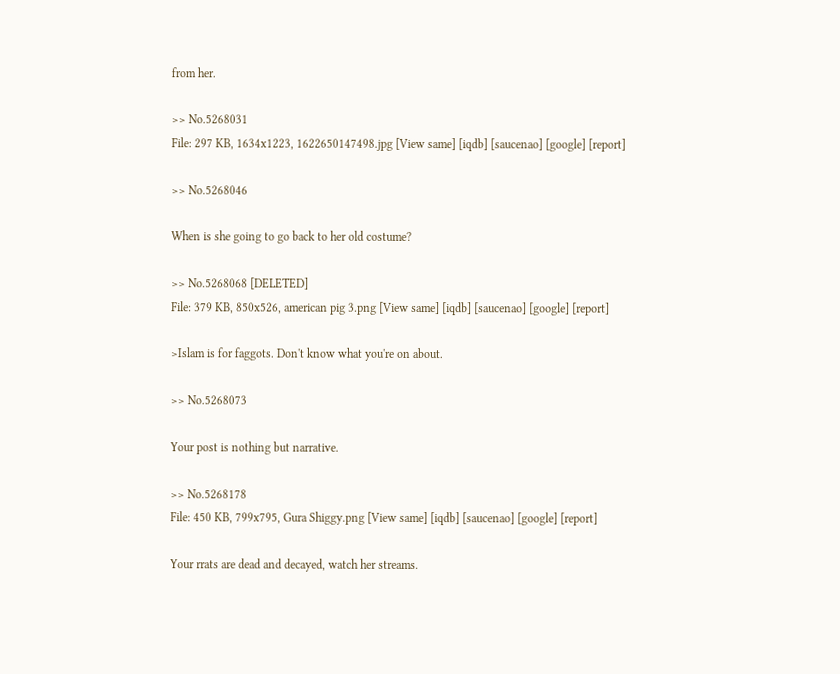from her.

>> No.5268031
File: 297 KB, 1634x1223, 1622650147498.jpg [View same] [iqdb] [saucenao] [google] [report]

>> No.5268046

When is she going to go back to her old costume?

>> No.5268068 [DELETED]
File: 379 KB, 850x526, american pig 3.png [View same] [iqdb] [saucenao] [google] [report]

>Islam is for faggots. Don't know what you're on about.

>> No.5268073

Your post is nothing but narrative.

>> No.5268178
File: 450 KB, 799x795, Gura Shiggy.png [View same] [iqdb] [saucenao] [google] [report]

Your rrats are dead and decayed, watch her streams.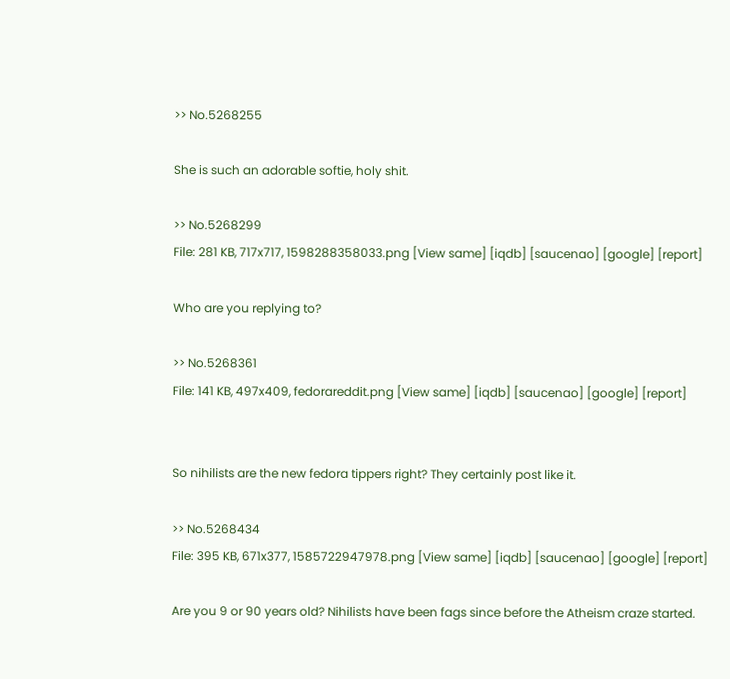>> No.5268255

She is such an adorable softie, holy shit.

>> No.5268299
File: 281 KB, 717x717, 1598288358033.png [View same] [iqdb] [saucenao] [google] [report]

Who are you replying to?

>> No.5268361
File: 141 KB, 497x409, fedorareddit.png [View same] [iqdb] [saucenao] [google] [report]


So nihilists are the new fedora tippers right? They certainly post like it.

>> No.5268434
File: 395 KB, 671x377, 1585722947978.png [View same] [iqdb] [saucenao] [google] [report]

Are you 9 or 90 years old? Nihilists have been fags since before the Atheism craze started.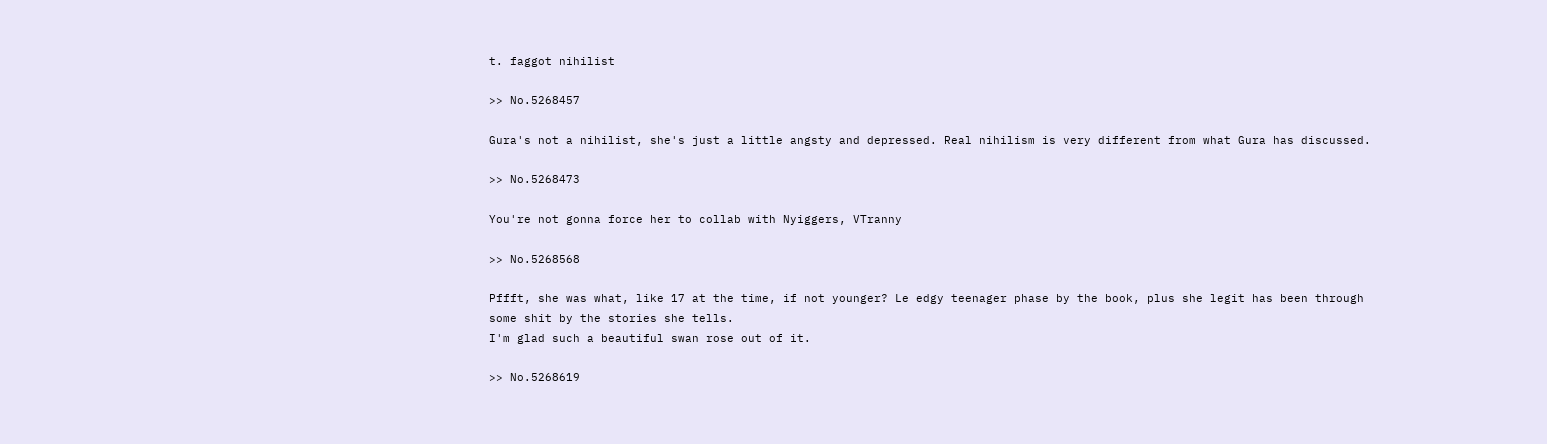t. faggot nihilist

>> No.5268457

Gura's not a nihilist, she's just a little angsty and depressed. Real nihilism is very different from what Gura has discussed.

>> No.5268473

You're not gonna force her to collab with Nyiggers, VTranny

>> No.5268568

Pffft, she was what, like 17 at the time, if not younger? Le edgy teenager phase by the book, plus she legit has been through some shit by the stories she tells.
I'm glad such a beautiful swan rose out of it.

>> No.5268619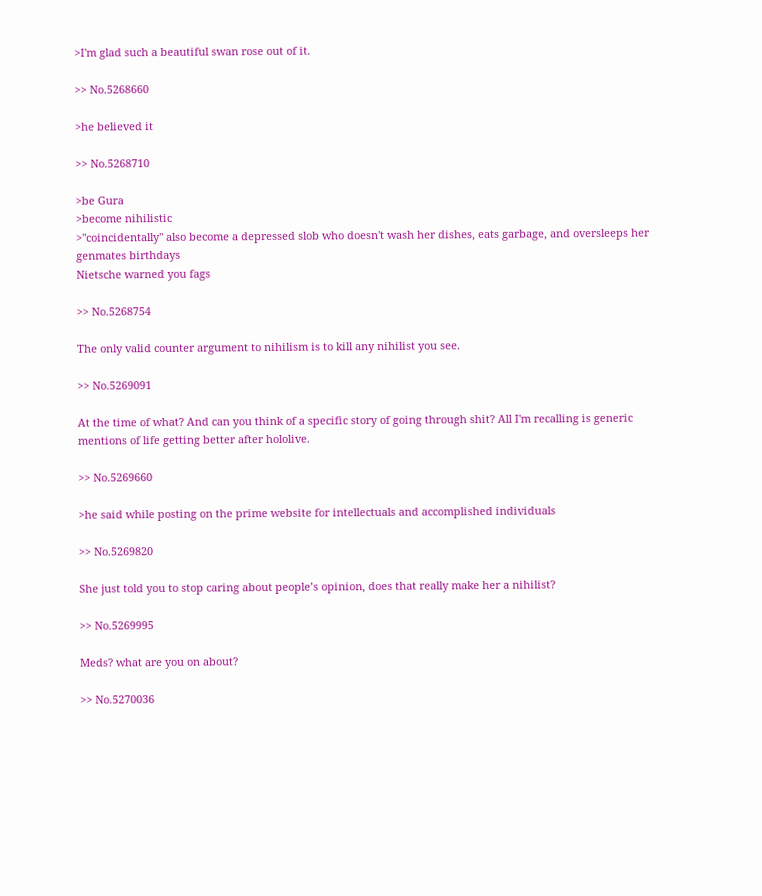>I'm glad such a beautiful swan rose out of it.

>> No.5268660

>he believed it

>> No.5268710

>be Gura
>become nihilistic
>"coincidentally" also become a depressed slob who doesn't wash her dishes, eats garbage, and oversleeps her genmates birthdays
Nietsche warned you fags

>> No.5268754

The only valid counter argument to nihilism is to kill any nihilist you see.

>> No.5269091

At the time of what? And can you think of a specific story of going through shit? All I'm recalling is generic mentions of life getting better after hololive.

>> No.5269660

>he said while posting on the prime website for intellectuals and accomplished individuals

>> No.5269820

She just told you to stop caring about people’s opinion, does that really make her a nihilist?

>> No.5269995

Meds? what are you on about?

>> No.5270036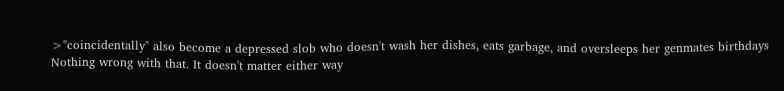>"coincidentally" also become a depressed slob who doesn't wash her dishes, eats garbage, and oversleeps her genmates birthdays
Nothing wrong with that. It doesn't matter either way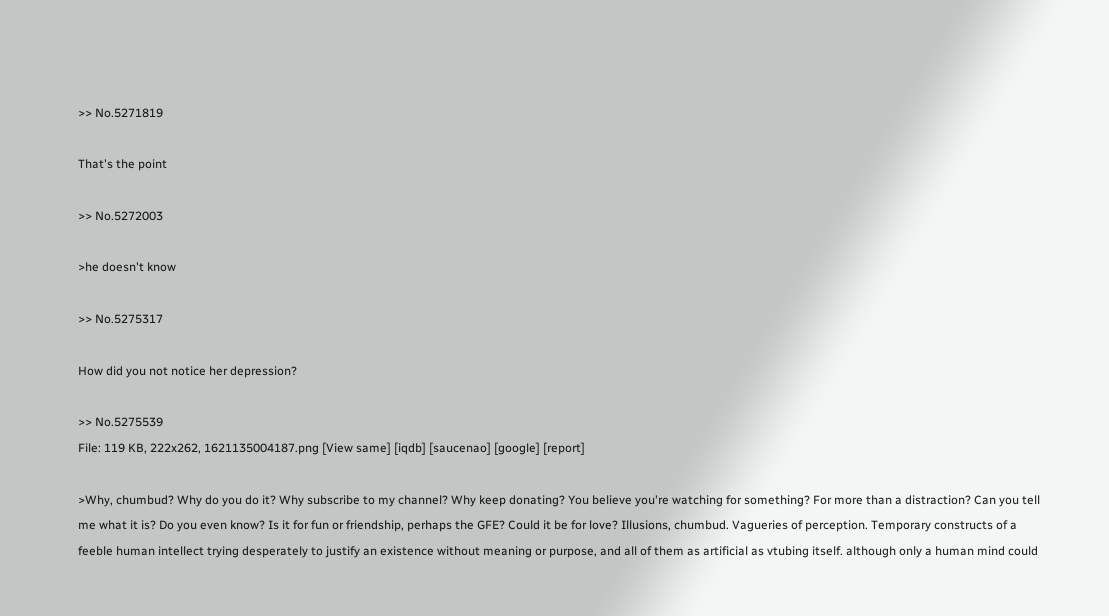>> No.5271819

That's the point

>> No.5272003

>he doesn't know

>> No.5275317

How did you not notice her depression?

>> No.5275539
File: 119 KB, 222x262, 1621135004187.png [View same] [iqdb] [saucenao] [google] [report]

>Why, chumbud? Why do you do it? Why subscribe to my channel? Why keep donating? You believe you're watching for something? For more than a distraction? Can you tell me what it is? Do you even know? Is it for fun or friendship, perhaps the GFE? Could it be for love? Illusions, chumbud. Vagueries of perception. Temporary constructs of a feeble human intellect trying desperately to justify an existence without meaning or purpose, and all of them as artificial as vtubing itself. although only a human mind could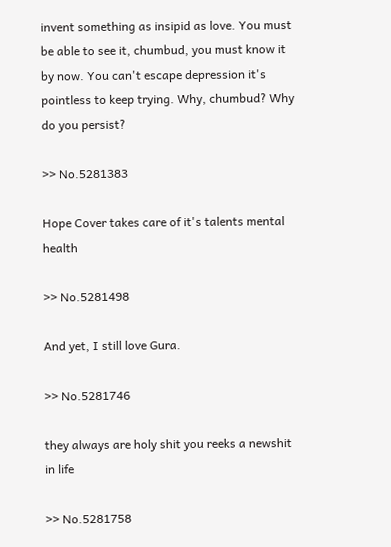invent something as insipid as love. You must be able to see it, chumbud, you must know it by now. You can't escape depression it's pointless to keep trying. Why, chumbud? Why do you persist?

>> No.5281383

Hope Cover takes care of it's talents mental health

>> No.5281498

And yet, I still love Gura.

>> No.5281746

they always are holy shit you reeks a newshit in life

>> No.5281758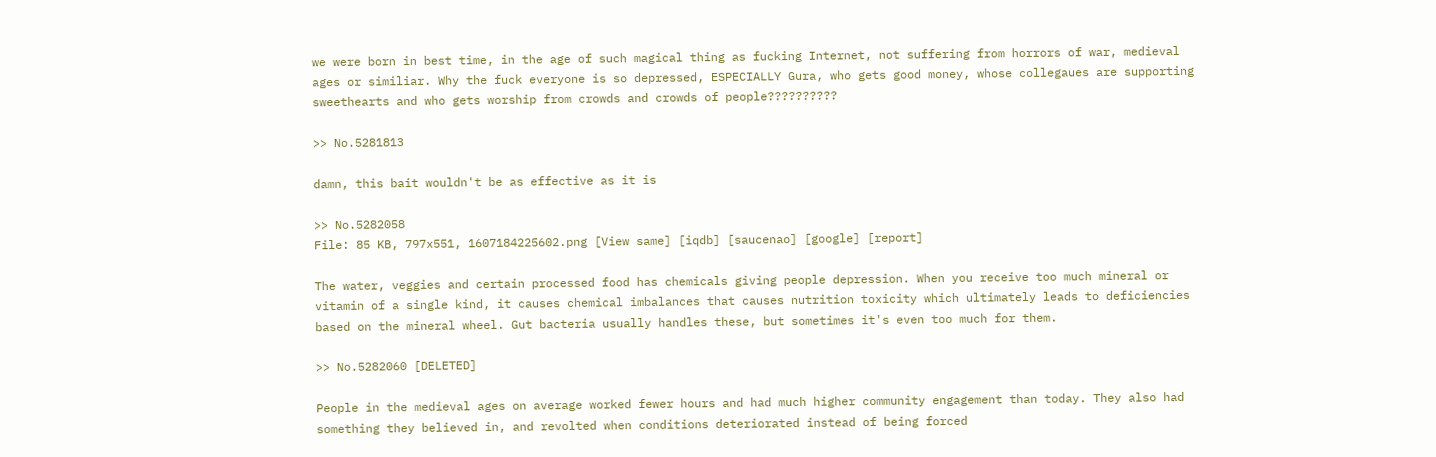we were born in best time, in the age of such magical thing as fucking Internet, not suffering from horrors of war, medieval ages or similiar. Why the fuck everyone is so depressed, ESPECIALLY Gura, who gets good money, whose collegaues are supporting sweethearts and who gets worship from crowds and crowds of people??????????

>> No.5281813

damn, this bait wouldn't be as effective as it is

>> No.5282058
File: 85 KB, 797x551, 1607184225602.png [View same] [iqdb] [saucenao] [google] [report]

The water, veggies and certain processed food has chemicals giving people depression. When you receive too much mineral or vitamin of a single kind, it causes chemical imbalances that causes nutrition toxicity which ultimately leads to deficiencies based on the mineral wheel. Gut bacteria usually handles these, but sometimes it's even too much for them.

>> No.5282060 [DELETED]

People in the medieval ages on average worked fewer hours and had much higher community engagement than today. They also had something they believed in, and revolted when conditions deteriorated instead of being forced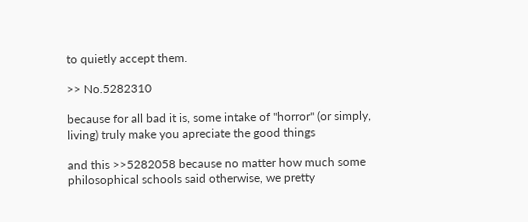to quietly accept them.

>> No.5282310

because for all bad it is, some intake of "horror" (or simply, living) truly make you apreciate the good things

and this >>5282058 because no matter how much some philosophical schools said otherwise, we pretty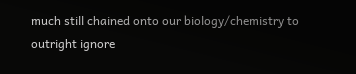much still chained onto our biology/chemistry to outright ignore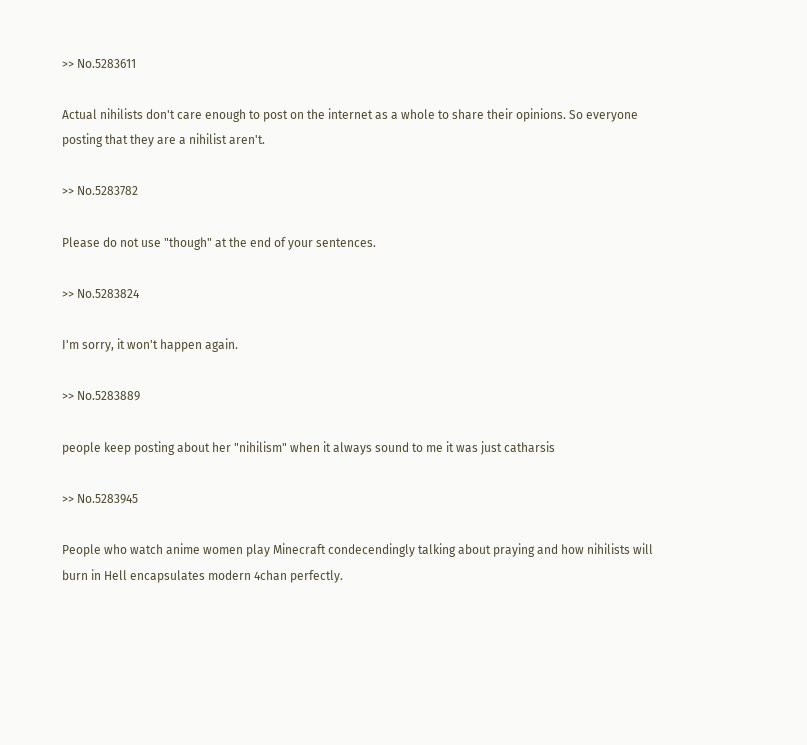>> No.5283611

Actual nihilists don't care enough to post on the internet as a whole to share their opinions. So everyone posting that they are a nihilist aren't.

>> No.5283782

Please do not use "though" at the end of your sentences.

>> No.5283824

I'm sorry, it won't happen again.

>> No.5283889

people keep posting about her "nihilism" when it always sound to me it was just catharsis

>> No.5283945

People who watch anime women play Minecraft condecendingly talking about praying and how nihilists will burn in Hell encapsulates modern 4chan perfectly.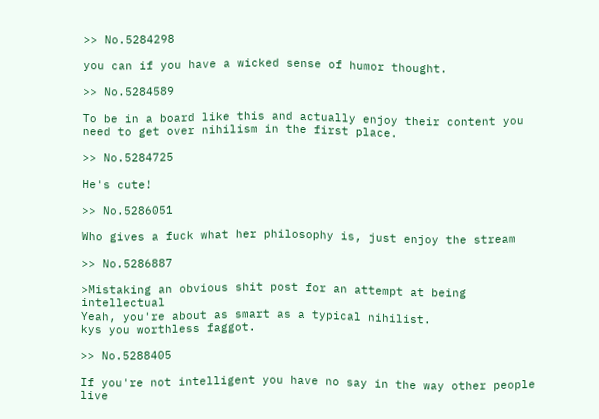>> No.5284298

you can if you have a wicked sense of humor thought.

>> No.5284589

To be in a board like this and actually enjoy their content you need to get over nihilism in the first place.

>> No.5284725

He's cute!

>> No.5286051

Who gives a fuck what her philosophy is, just enjoy the stream

>> No.5286887

>Mistaking an obvious shit post for an attempt at being intellectual
Yeah, you're about as smart as a typical nihilist.
kys you worthless faggot.

>> No.5288405

If you're not intelligent you have no say in the way other people live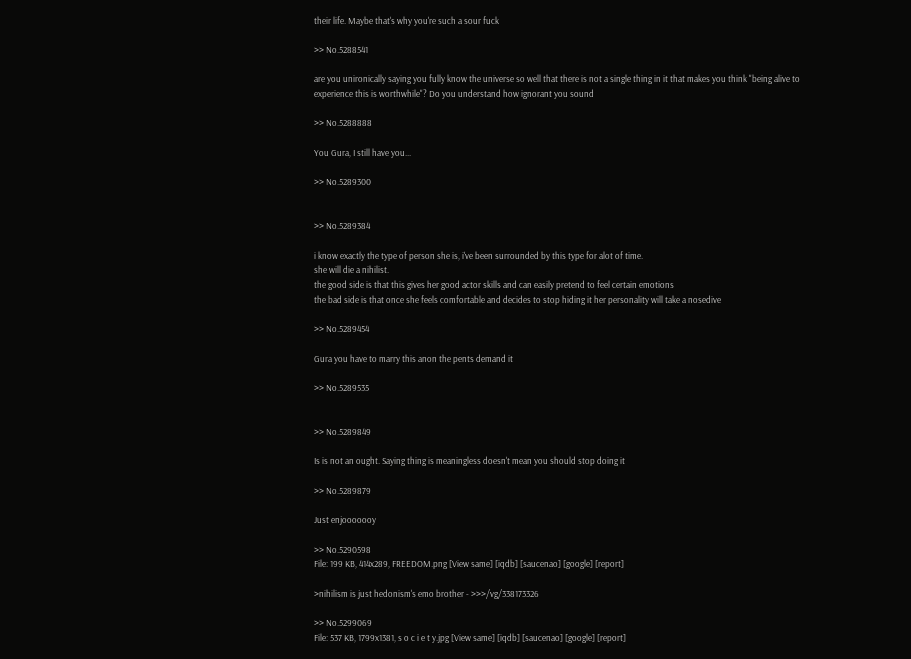their life. Maybe that's why you're such a sour fuck

>> No.5288541

are you unironically saying you fully know the universe so well that there is not a single thing in it that makes you think "being alive to experience this is worthwhile"? Do you understand how ignorant you sound

>> No.5288888

You Gura, I still have you...

>> No.5289300


>> No.5289384

i know exactly the type of person she is, i've been surrounded by this type for alot of time.
she will die a nihilist.
the good side is that this gives her good actor skills and can easily pretend to feel certain emotions
the bad side is that once she feels comfortable and decides to stop hiding it her personality will take a nosedive

>> No.5289454

Gura you have to marry this anon the pents demand it

>> No.5289535


>> No.5289849

Is is not an ought. Saying thing is meaningless doesn't mean you should stop doing it

>> No.5289879

Just enjooooooy

>> No.5290598
File: 199 KB, 414x289, FREEDOM.png [View same] [iqdb] [saucenao] [google] [report]

>nihilism is just hedonism's emo brother - >>>/vg/338173326

>> No.5299069
File: 537 KB, 1799x1381, s o c i e t y.jpg [View same] [iqdb] [saucenao] [google] [report]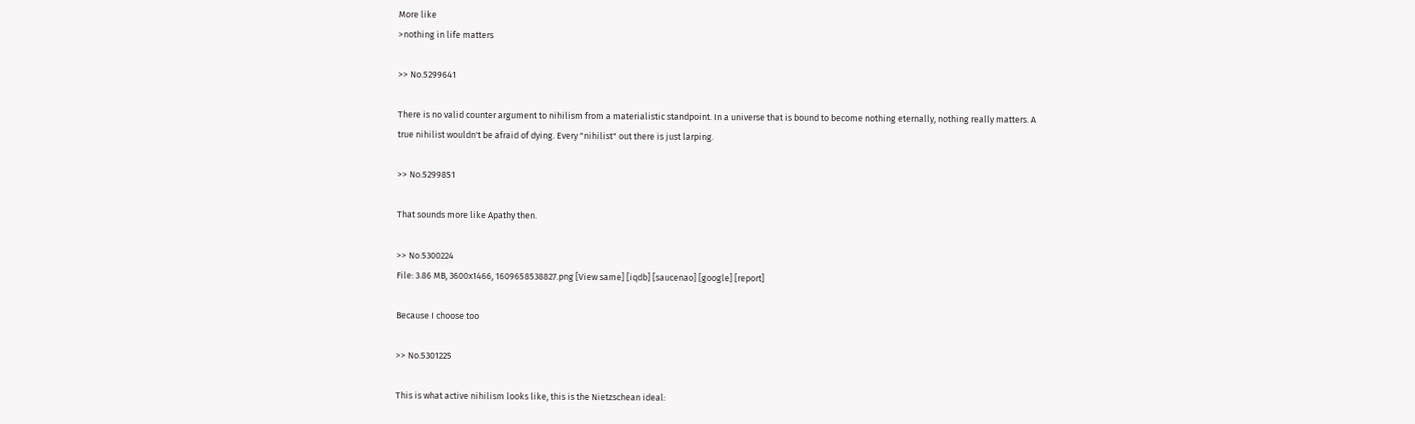More like
>nothing in life matters

>> No.5299641

There is no valid counter argument to nihilism from a materialistic standpoint. In a universe that is bound to become nothing eternally, nothing really matters. A true nihilist wouldn't be afraid of dying. Every "nihilist" out there is just larping.

>> No.5299851

That sounds more like Apathy then.

>> No.5300224
File: 3.86 MB, 3600x1466, 1609658538827.png [View same] [iqdb] [saucenao] [google] [report]

Because I choose too

>> No.5301225

This is what active nihilism looks like, this is the Nietzschean ideal: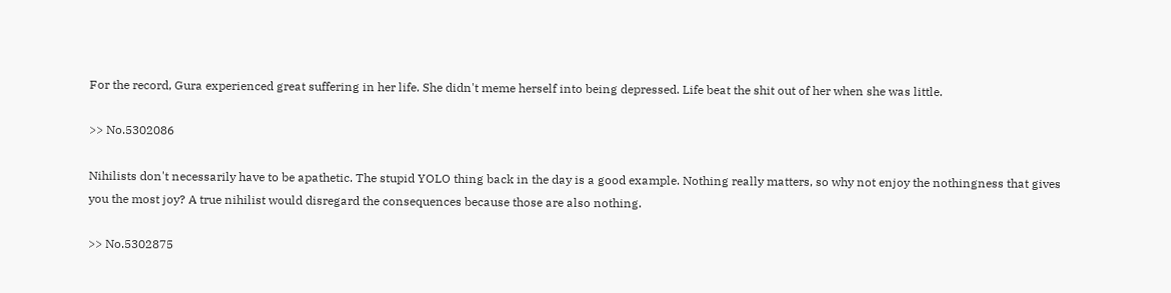For the record, Gura experienced great suffering in her life. She didn't meme herself into being depressed. Life beat the shit out of her when she was little.

>> No.5302086

Nihilists don't necessarily have to be apathetic. The stupid YOLO thing back in the day is a good example. Nothing really matters, so why not enjoy the nothingness that gives you the most joy? A true nihilist would disregard the consequences because those are also nothing.

>> No.5302875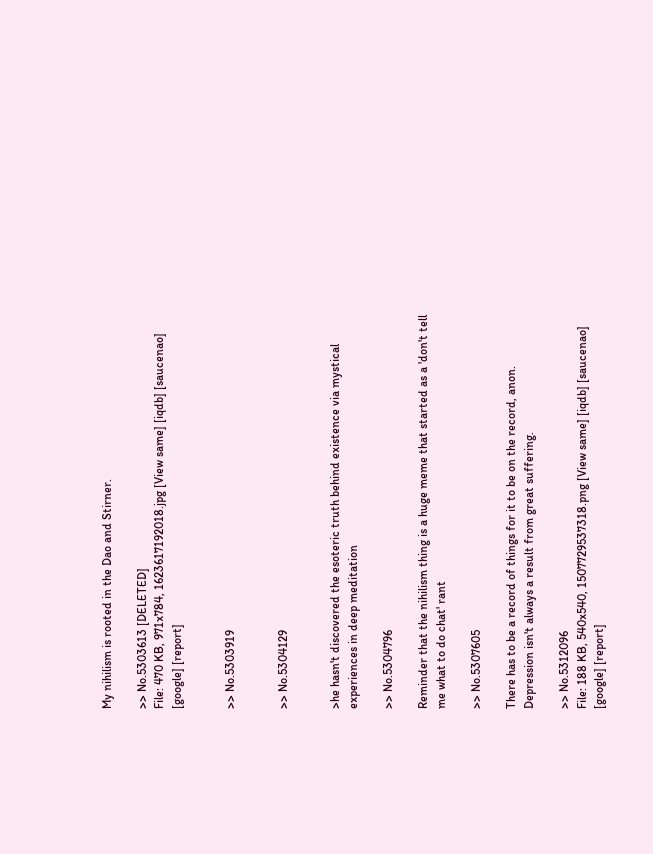My nihilism is rooted in the Dao and Stirner.

>> No.5303613 [DELETED]
File: 470 KB, 971x784, 1623617192018.jpg [View same] [iqdb] [saucenao] [google] [report]


>> No.5303919


>> No.5304129


>he hasn't discovered the esoteric truth behind existence via mystical experiences in deep meditation

>> No.5304796

Reminder that the nihilism thing is a huge meme that started as a 'don't tell me what to do chat' rant

>> No.5307605

There has to be a record of things for it to be on the record, anon. Depression isn't always a result from great suffering.

>> No.5312096
File: 188 KB, 540x540, 1507729537318.png [View same] [iqdb] [saucenao] [google] [report]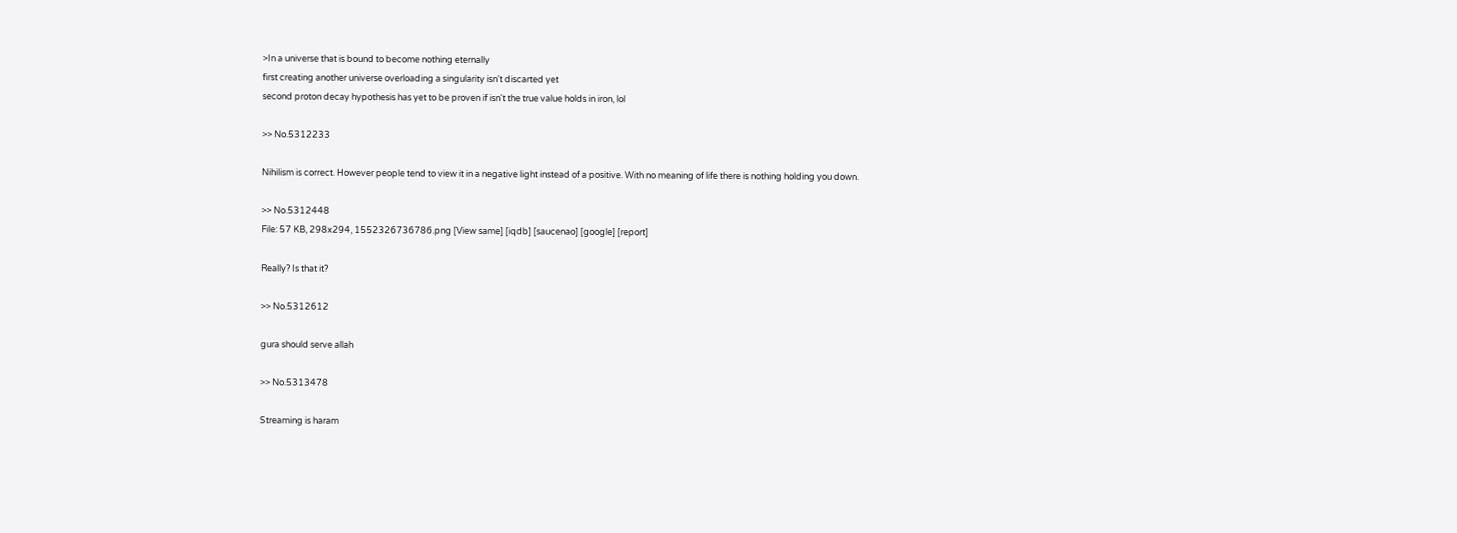>In a universe that is bound to become nothing eternally
first creating another universe overloading a singularity isn't discarted yet
second proton decay hypothesis has yet to be proven if isn't the true value holds in iron, lol

>> No.5312233

Nihilism is correct. However people tend to view it in a negative light instead of a positive. With no meaning of life there is nothing holding you down.

>> No.5312448
File: 57 KB, 298x294, 1552326736786.png [View same] [iqdb] [saucenao] [google] [report]

Really? Is that it?

>> No.5312612

gura should serve allah

>> No.5313478

Streaming is haram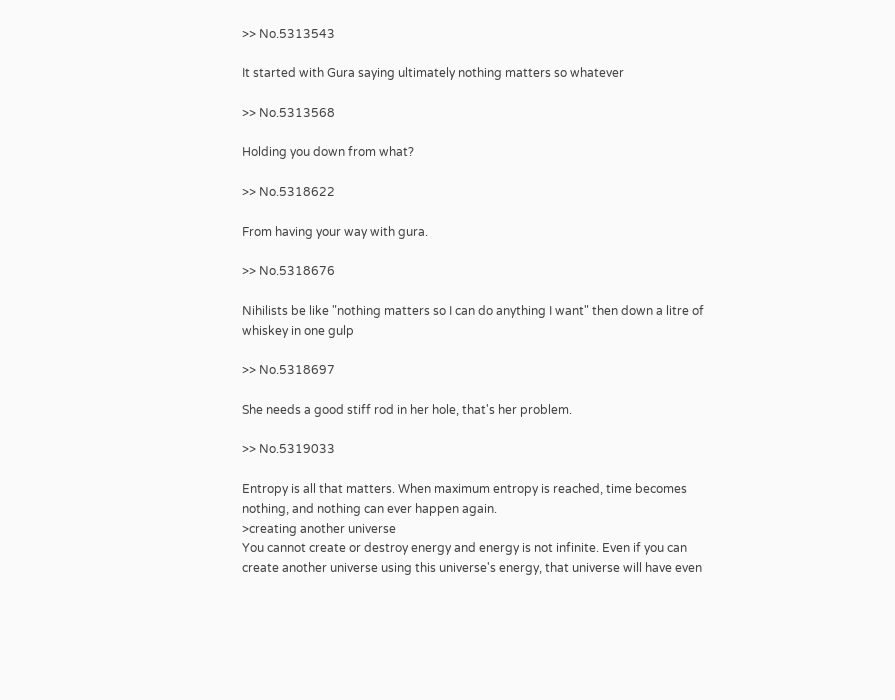>> No.5313543

It started with Gura saying ultimately nothing matters so whatever

>> No.5313568

Holding you down from what?

>> No.5318622

From having your way with gura.

>> No.5318676

Nihilists be like "nothing matters so I can do anything I want" then down a litre of whiskey in one gulp

>> No.5318697

She needs a good stiff rod in her hole, that's her problem.

>> No.5319033

Entropy is all that matters. When maximum entropy is reached, time becomes nothing, and nothing can ever happen again.
>creating another universe
You cannot create or destroy energy and energy is not infinite. Even if you can create another universe using this universe's energy, that universe will have even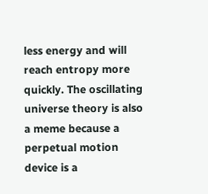less energy and will reach entropy more quickly. The oscillating universe theory is also a meme because a perpetual motion device is a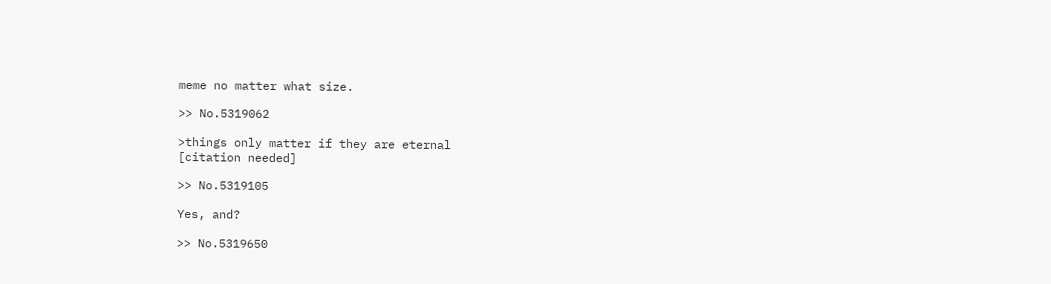meme no matter what size.

>> No.5319062

>things only matter if they are eternal
[citation needed]

>> No.5319105

Yes, and?

>> No.5319650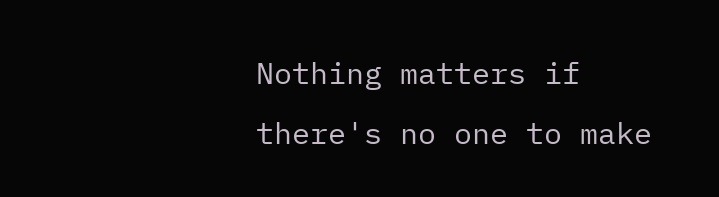Nothing matters if there's no one to make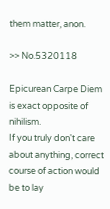them matter, anon.

>> No.5320118

Epicurean Carpe Diem is exact opposite of nihilism.
If you truly don't care about anything, correct course of action would be to lay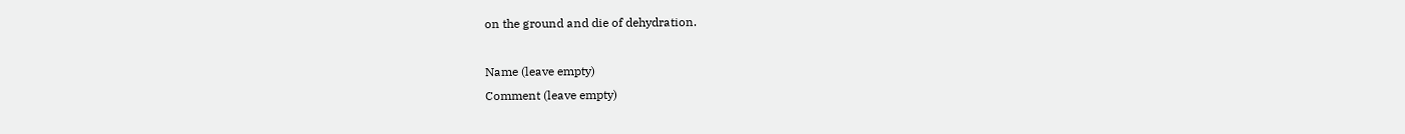on the ground and die of dehydration.

Name (leave empty)
Comment (leave empty)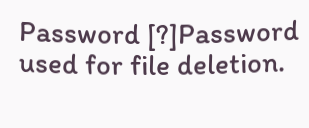Password [?]Password used for file deletion.